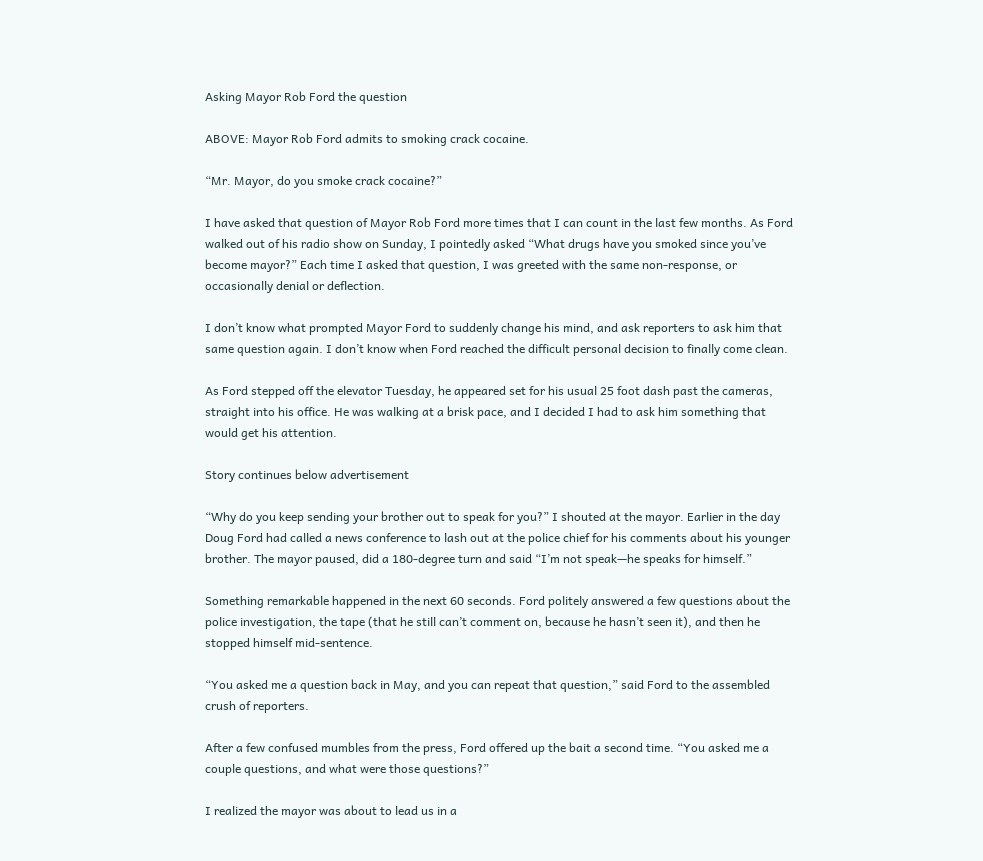Asking Mayor Rob Ford the question

ABOVE: Mayor Rob Ford admits to smoking crack cocaine.

“Mr. Mayor, do you smoke crack cocaine?”

I have asked that question of Mayor Rob Ford more times that I can count in the last few months. As Ford walked out of his radio show on Sunday, I pointedly asked “What drugs have you smoked since you’ve become mayor?” Each time I asked that question, I was greeted with the same non-response, or occasionally denial or deflection.

I don’t know what prompted Mayor Ford to suddenly change his mind, and ask reporters to ask him that same question again. I don’t know when Ford reached the difficult personal decision to finally come clean.

As Ford stepped off the elevator Tuesday, he appeared set for his usual 25 foot dash past the cameras, straight into his office. He was walking at a brisk pace, and I decided I had to ask him something that would get his attention.

Story continues below advertisement

“Why do you keep sending your brother out to speak for you?” I shouted at the mayor. Earlier in the day Doug Ford had called a news conference to lash out at the police chief for his comments about his younger brother. The mayor paused, did a 180-degree turn and said “I’m not speak—he speaks for himself.”

Something remarkable happened in the next 60 seconds. Ford politely answered a few questions about the police investigation, the tape (that he still can’t comment on, because he hasn’t seen it), and then he stopped himself mid-sentence.

“You asked me a question back in May, and you can repeat that question,” said Ford to the assembled crush of reporters.

After a few confused mumbles from the press, Ford offered up the bait a second time. “You asked me a couple questions, and what were those questions?”

I realized the mayor was about to lead us in a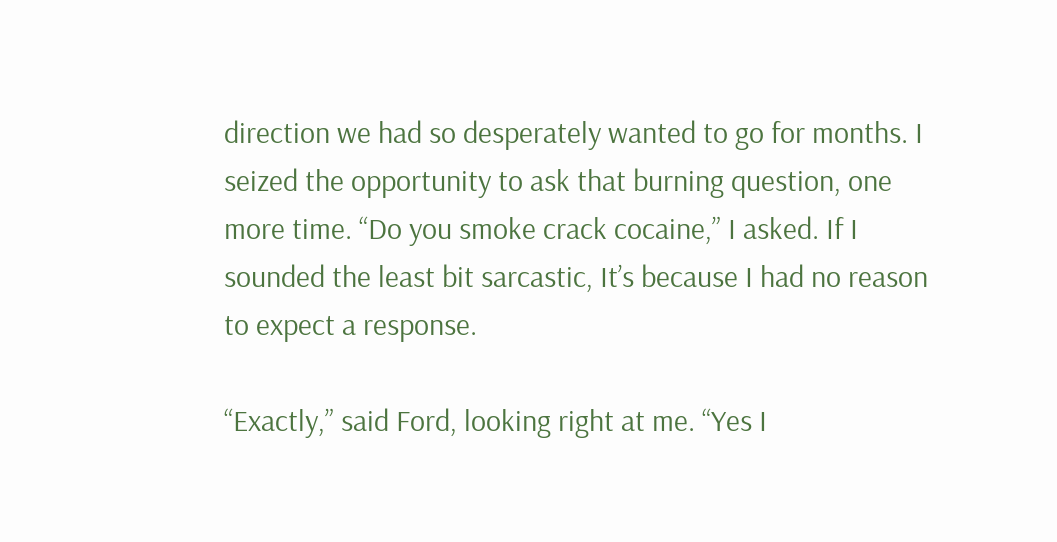direction we had so desperately wanted to go for months. I seized the opportunity to ask that burning question, one more time. “Do you smoke crack cocaine,” I asked. If I sounded the least bit sarcastic, It’s because I had no reason to expect a response.

“Exactly,” said Ford, looking right at me. “Yes I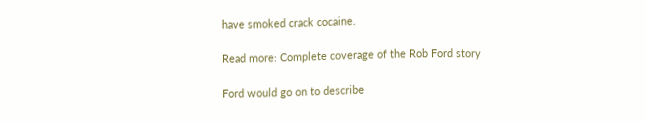have smoked crack cocaine.

Read more: Complete coverage of the Rob Ford story

Ford would go on to describe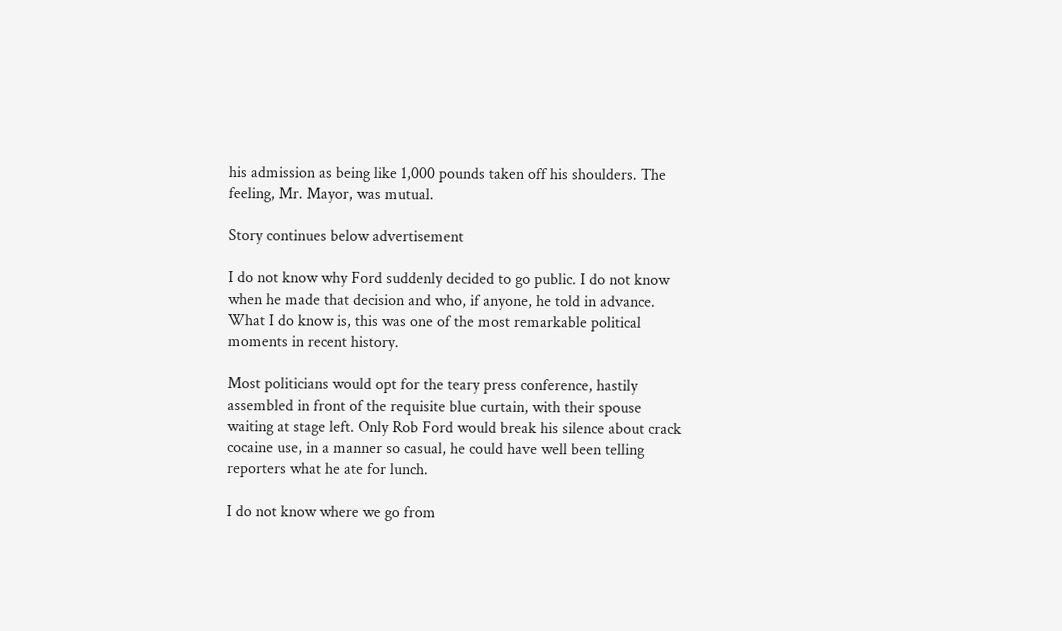his admission as being like 1,000 pounds taken off his shoulders. The feeling, Mr. Mayor, was mutual.

Story continues below advertisement

I do not know why Ford suddenly decided to go public. I do not know when he made that decision and who, if anyone, he told in advance. What I do know is, this was one of the most remarkable political moments in recent history.

Most politicians would opt for the teary press conference, hastily assembled in front of the requisite blue curtain, with their spouse waiting at stage left. Only Rob Ford would break his silence about crack cocaine use, in a manner so casual, he could have well been telling reporters what he ate for lunch.

I do not know where we go from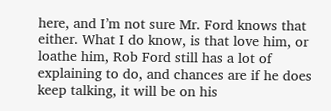here, and I’m not sure Mr. Ford knows that either. What I do know, is that love him, or loathe him, Rob Ford still has a lot of explaining to do, and chances are if he does keep talking, it will be on his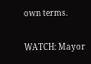own terms.

WATCH: Mayor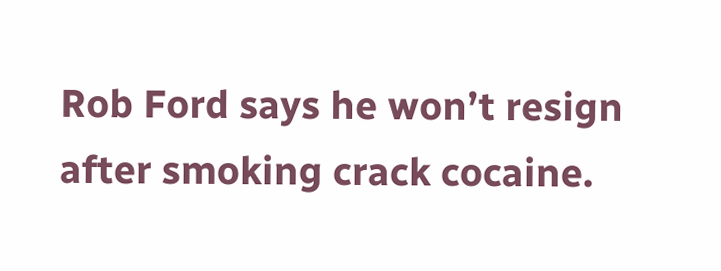Rob Ford says he won’t resign after smoking crack cocaine.